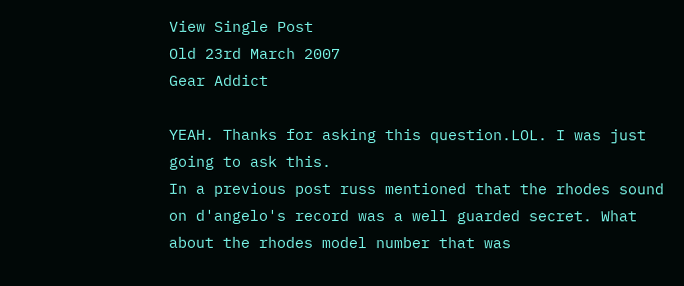View Single Post
Old 23rd March 2007
Gear Addict

YEAH. Thanks for asking this question.LOL. I was just going to ask this.
In a previous post russ mentioned that the rhodes sound on d'angelo's record was a well guarded secret. What about the rhodes model number that was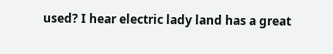used? I hear electric lady land has a great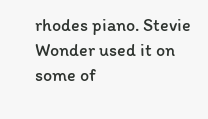rhodes piano. Stevie Wonder used it on some of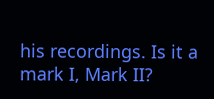his recordings. Is it a mark I, Mark II?